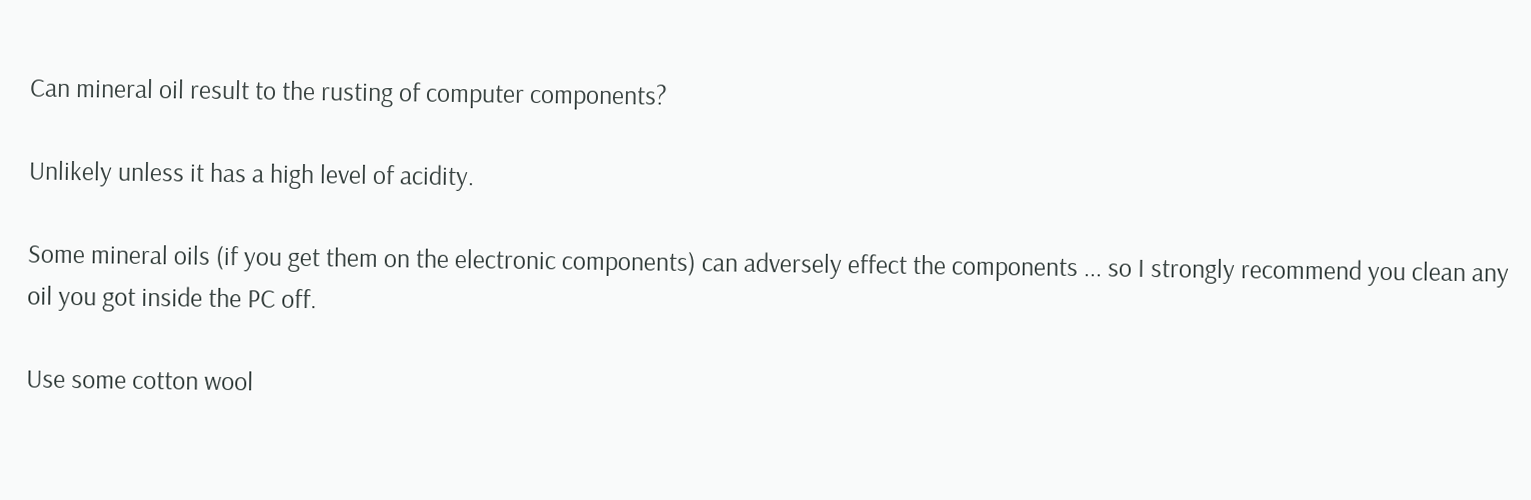Can mineral oil result to the rusting of computer components?

Unlikely unless it has a high level of acidity.

Some mineral oils (if you get them on the electronic components) can adversely effect the components ... so I strongly recommend you clean any oil you got inside the PC off.

Use some cotton wool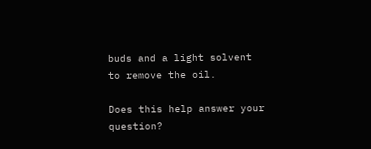buds and a light solvent to remove the oil.

Does this help answer your question?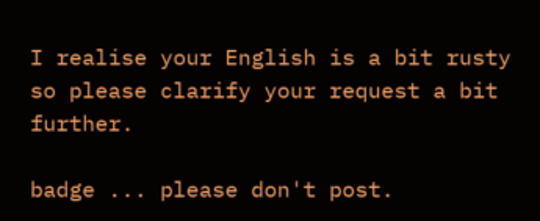I realise your English is a bit rusty so please clarify your request a bit further.

badge ... please don't post.